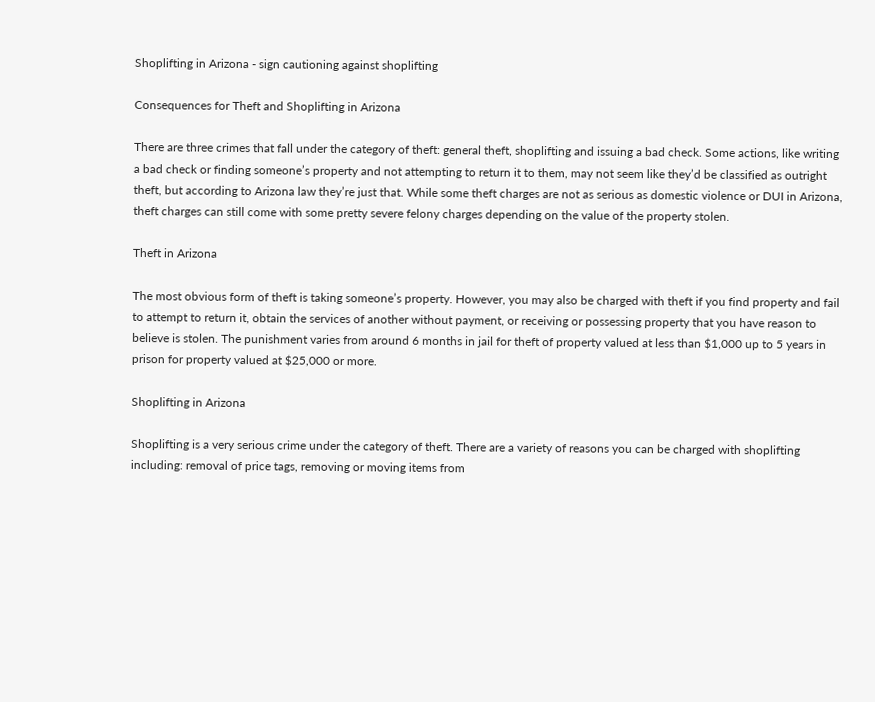Shoplifting in Arizona - sign cautioning against shoplifting

Consequences for Theft and Shoplifting in Arizona

There are three crimes that fall under the category of theft: general theft, shoplifting and issuing a bad check. Some actions, like writing a bad check or finding someone’s property and not attempting to return it to them, may not seem like they’d be classified as outright theft, but according to Arizona law they’re just that. While some theft charges are not as serious as domestic violence or DUI in Arizona, theft charges can still come with some pretty severe felony charges depending on the value of the property stolen.

Theft in Arizona

The most obvious form of theft is taking someone’s property. However, you may also be charged with theft if you find property and fail to attempt to return it, obtain the services of another without payment, or receiving or possessing property that you have reason to believe is stolen. The punishment varies from around 6 months in jail for theft of property valued at less than $1,000 up to 5 years in prison for property valued at $25,000 or more.

Shoplifting in Arizona

Shoplifting is a very serious crime under the category of theft. There are a variety of reasons you can be charged with shoplifting including: removal of price tags, removing or moving items from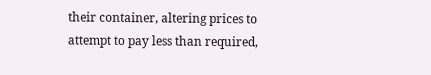their container, altering prices to attempt to pay less than required,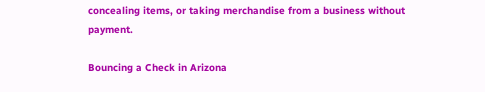concealing items, or taking merchandise from a business without payment.

Bouncing a Check in Arizona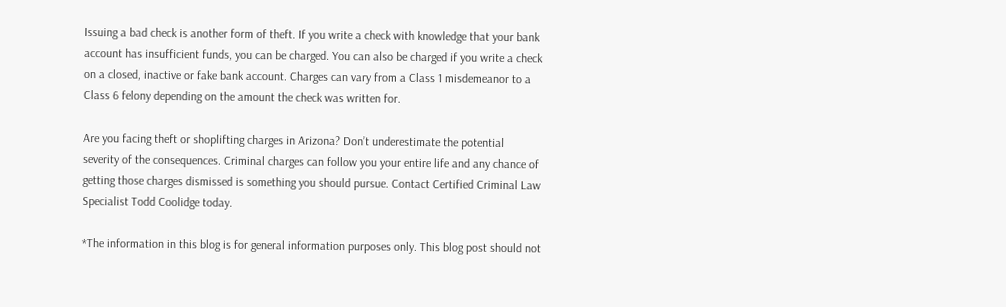Issuing a bad check is another form of theft. If you write a check with knowledge that your bank account has insufficient funds, you can be charged. You can also be charged if you write a check on a closed, inactive or fake bank account. Charges can vary from a Class 1 misdemeanor to a Class 6 felony depending on the amount the check was written for.

Are you facing theft or shoplifting charges in Arizona? Don’t underestimate the potential severity of the consequences. Criminal charges can follow you your entire life and any chance of getting those charges dismissed is something you should pursue. Contact Certified Criminal Law Specialist Todd Coolidge today.

*The information in this blog is for general information purposes only. This blog post should not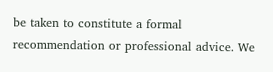be taken to constitute a formal recommendation or professional advice. We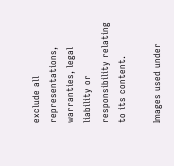exclude all representations, warranties, legal liability or responsibility relating to its content.

Images used under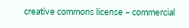creative commons license – commercial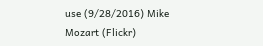use (9/28/2016) Mike Mozart (Flickr)